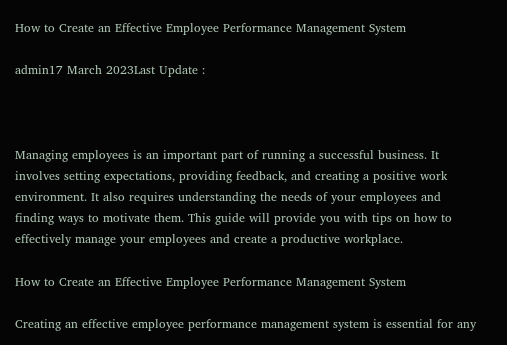How to Create an Effective Employee Performance Management System

admin17 March 2023Last Update :



Managing employees is an important part of running a successful business. It involves setting expectations, providing feedback, and creating a positive work environment. It also requires understanding the needs of your employees and finding ways to motivate them. This guide will provide you with tips on how to effectively manage your employees and create a productive workplace.

How to Create an Effective Employee Performance Management System

Creating an effective employee performance management system is essential for any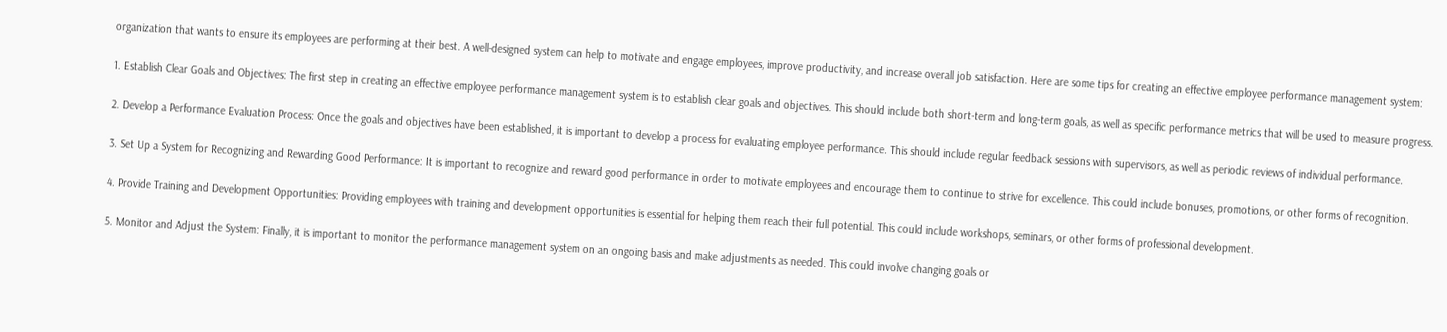organization that wants to ensure its employees are performing at their best. A well-designed system can help to motivate and engage employees, improve productivity, and increase overall job satisfaction. Here are some tips for creating an effective employee performance management system:

1. Establish Clear Goals and Objectives: The first step in creating an effective employee performance management system is to establish clear goals and objectives. This should include both short-term and long-term goals, as well as specific performance metrics that will be used to measure progress.

2. Develop a Performance Evaluation Process: Once the goals and objectives have been established, it is important to develop a process for evaluating employee performance. This should include regular feedback sessions with supervisors, as well as periodic reviews of individual performance.

3. Set Up a System for Recognizing and Rewarding Good Performance: It is important to recognize and reward good performance in order to motivate employees and encourage them to continue to strive for excellence. This could include bonuses, promotions, or other forms of recognition.

4. Provide Training and Development Opportunities: Providing employees with training and development opportunities is essential for helping them reach their full potential. This could include workshops, seminars, or other forms of professional development.

5. Monitor and Adjust the System: Finally, it is important to monitor the performance management system on an ongoing basis and make adjustments as needed. This could involve changing goals or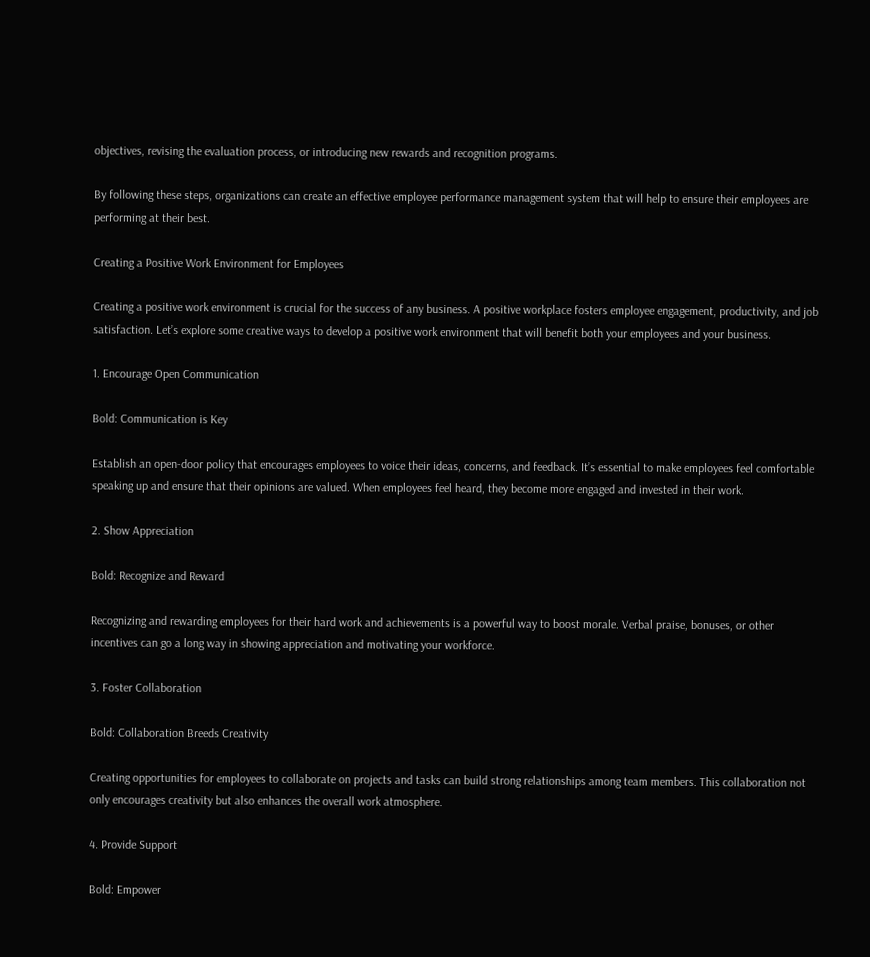objectives, revising the evaluation process, or introducing new rewards and recognition programs.

By following these steps, organizations can create an effective employee performance management system that will help to ensure their employees are performing at their best.

Creating a Positive Work Environment for Employees

Creating a positive work environment is crucial for the success of any business. A positive workplace fosters employee engagement, productivity, and job satisfaction. Let’s explore some creative ways to develop a positive work environment that will benefit both your employees and your business.

1. Encourage Open Communication

Bold: Communication is Key

Establish an open-door policy that encourages employees to voice their ideas, concerns, and feedback. It’s essential to make employees feel comfortable speaking up and ensure that their opinions are valued. When employees feel heard, they become more engaged and invested in their work.

2. Show Appreciation

Bold: Recognize and Reward

Recognizing and rewarding employees for their hard work and achievements is a powerful way to boost morale. Verbal praise, bonuses, or other incentives can go a long way in showing appreciation and motivating your workforce.

3. Foster Collaboration

Bold: Collaboration Breeds Creativity

Creating opportunities for employees to collaborate on projects and tasks can build strong relationships among team members. This collaboration not only encourages creativity but also enhances the overall work atmosphere.

4. Provide Support

Bold: Empower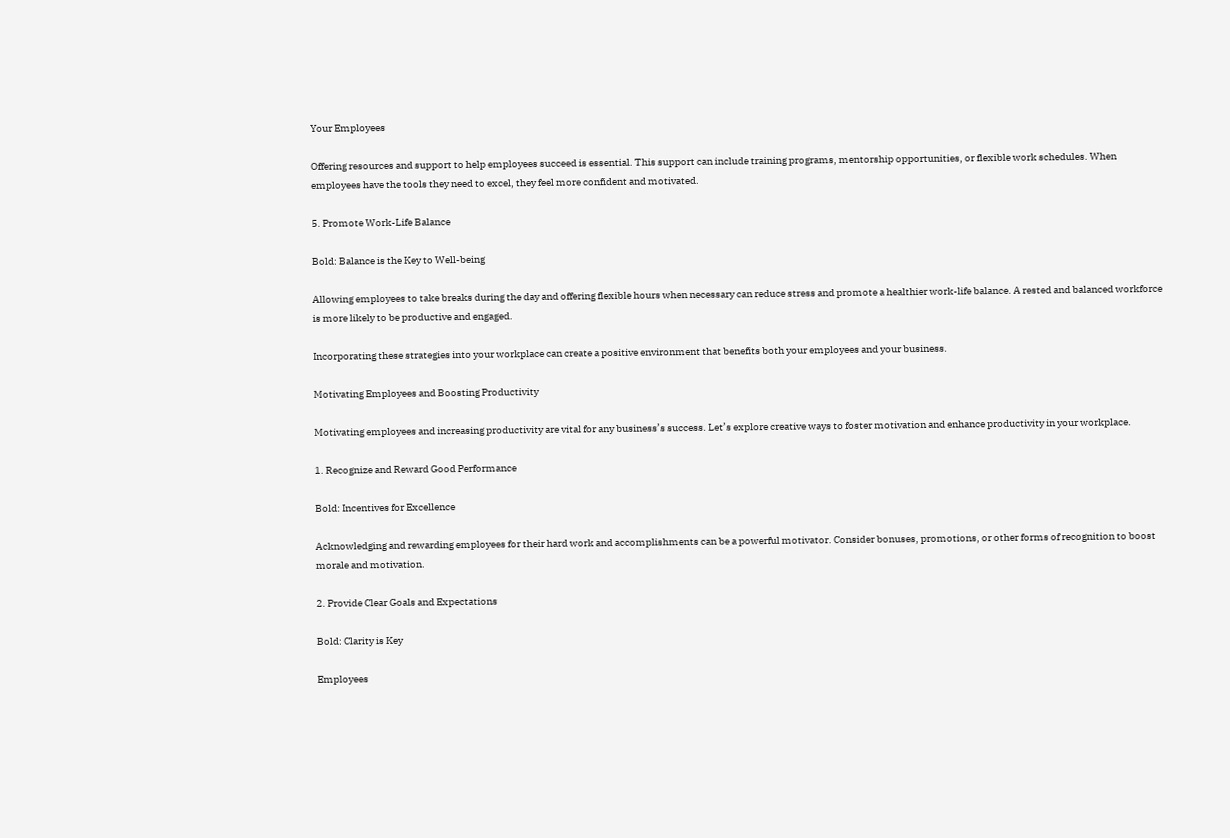Your Employees

Offering resources and support to help employees succeed is essential. This support can include training programs, mentorship opportunities, or flexible work schedules. When employees have the tools they need to excel, they feel more confident and motivated.

5. Promote Work-Life Balance

Bold: Balance is the Key to Well-being

Allowing employees to take breaks during the day and offering flexible hours when necessary can reduce stress and promote a healthier work-life balance. A rested and balanced workforce is more likely to be productive and engaged.

Incorporating these strategies into your workplace can create a positive environment that benefits both your employees and your business.

Motivating Employees and Boosting Productivity

Motivating employees and increasing productivity are vital for any business’s success. Let’s explore creative ways to foster motivation and enhance productivity in your workplace.

1. Recognize and Reward Good Performance

Bold: Incentives for Excellence

Acknowledging and rewarding employees for their hard work and accomplishments can be a powerful motivator. Consider bonuses, promotions, or other forms of recognition to boost morale and motivation.

2. Provide Clear Goals and Expectations

Bold: Clarity is Key

Employees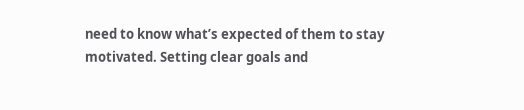need to know what’s expected of them to stay motivated. Setting clear goals and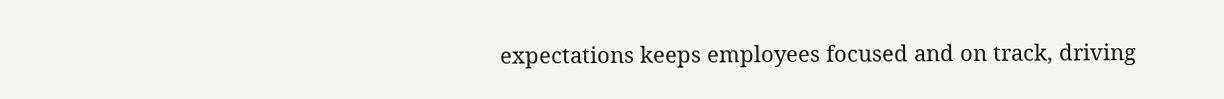expectations keeps employees focused and on track, driving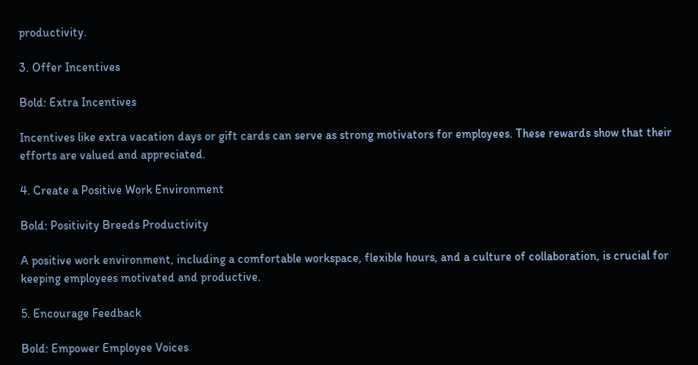productivity.

3. Offer Incentives

Bold: Extra Incentives

Incentives like extra vacation days or gift cards can serve as strong motivators for employees. These rewards show that their efforts are valued and appreciated.

4. Create a Positive Work Environment

Bold: Positivity Breeds Productivity

A positive work environment, including a comfortable workspace, flexible hours, and a culture of collaboration, is crucial for keeping employees motivated and productive.

5. Encourage Feedback

Bold: Empower Employee Voices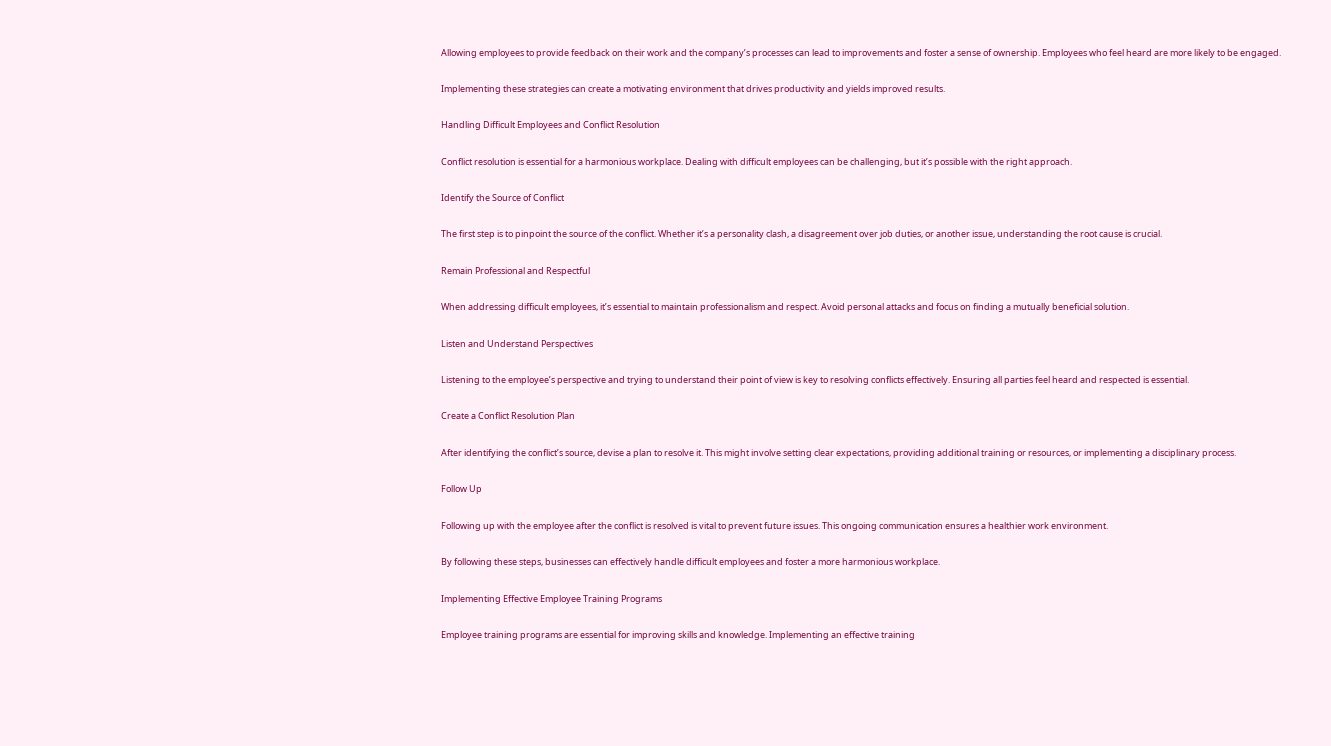Allowing employees to provide feedback on their work and the company’s processes can lead to improvements and foster a sense of ownership. Employees who feel heard are more likely to be engaged.

Implementing these strategies can create a motivating environment that drives productivity and yields improved results.

Handling Difficult Employees and Conflict Resolution

Conflict resolution is essential for a harmonious workplace. Dealing with difficult employees can be challenging, but it’s possible with the right approach.

Identify the Source of Conflict

The first step is to pinpoint the source of the conflict. Whether it’s a personality clash, a disagreement over job duties, or another issue, understanding the root cause is crucial.

Remain Professional and Respectful

When addressing difficult employees, it’s essential to maintain professionalism and respect. Avoid personal attacks and focus on finding a mutually beneficial solution.

Listen and Understand Perspectives

Listening to the employee’s perspective and trying to understand their point of view is key to resolving conflicts effectively. Ensuring all parties feel heard and respected is essential.

Create a Conflict Resolution Plan

After identifying the conflict’s source, devise a plan to resolve it. This might involve setting clear expectations, providing additional training or resources, or implementing a disciplinary process.

Follow Up

Following up with the employee after the conflict is resolved is vital to prevent future issues. This ongoing communication ensures a healthier work environment.

By following these steps, businesses can effectively handle difficult employees and foster a more harmonious workplace.

Implementing Effective Employee Training Programs

Employee training programs are essential for improving skills and knowledge. Implementing an effective training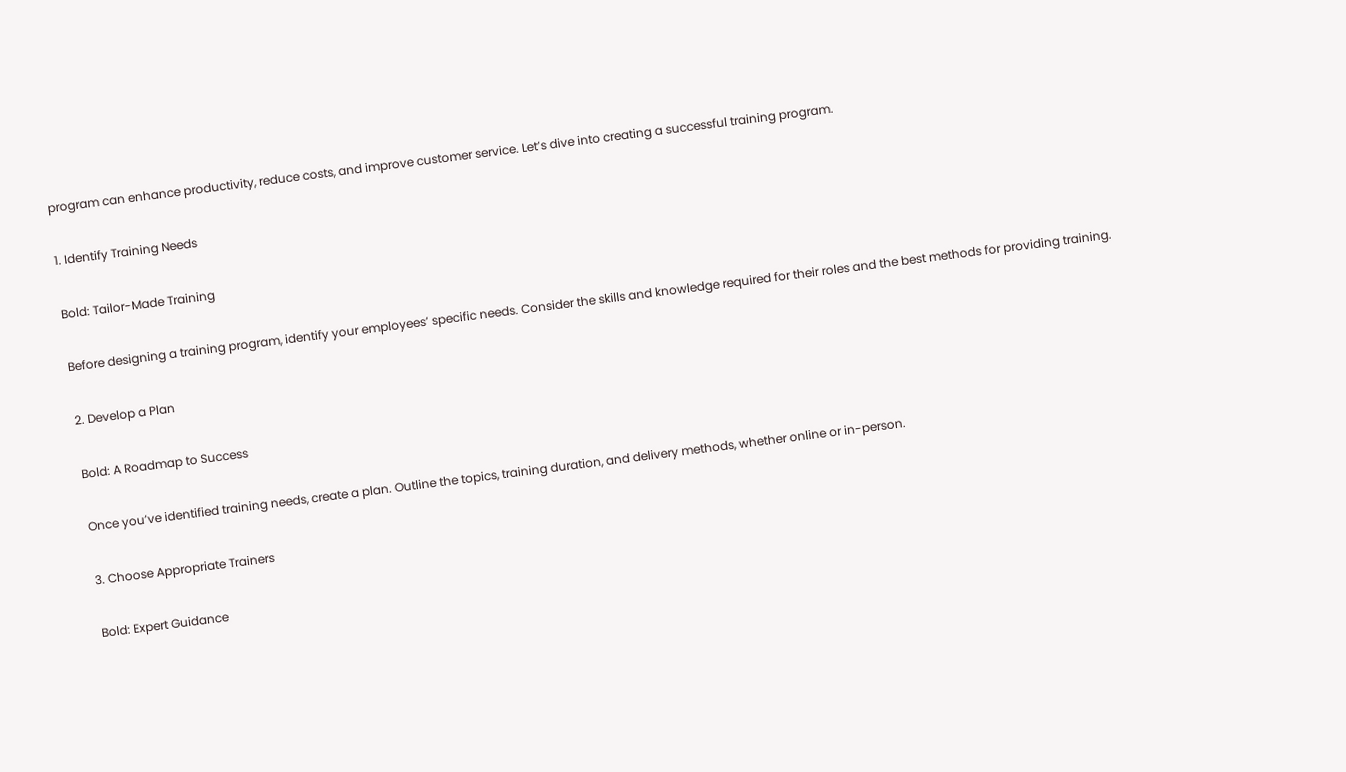program can enhance productivity, reduce costs, and improve customer service. Let’s dive into creating a successful training program.

1. Identify Training Needs

Bold: Tailor-Made Training

Before designing a training program, identify your employees’ specific needs. Consider the skills and knowledge required for their roles and the best methods for providing training.

2. Develop a Plan

Bold: A Roadmap to Success

Once you’ve identified training needs, create a plan. Outline the topics, training duration, and delivery methods, whether online or in-person.

3. Choose Appropriate Trainers

Bold: Expert Guidance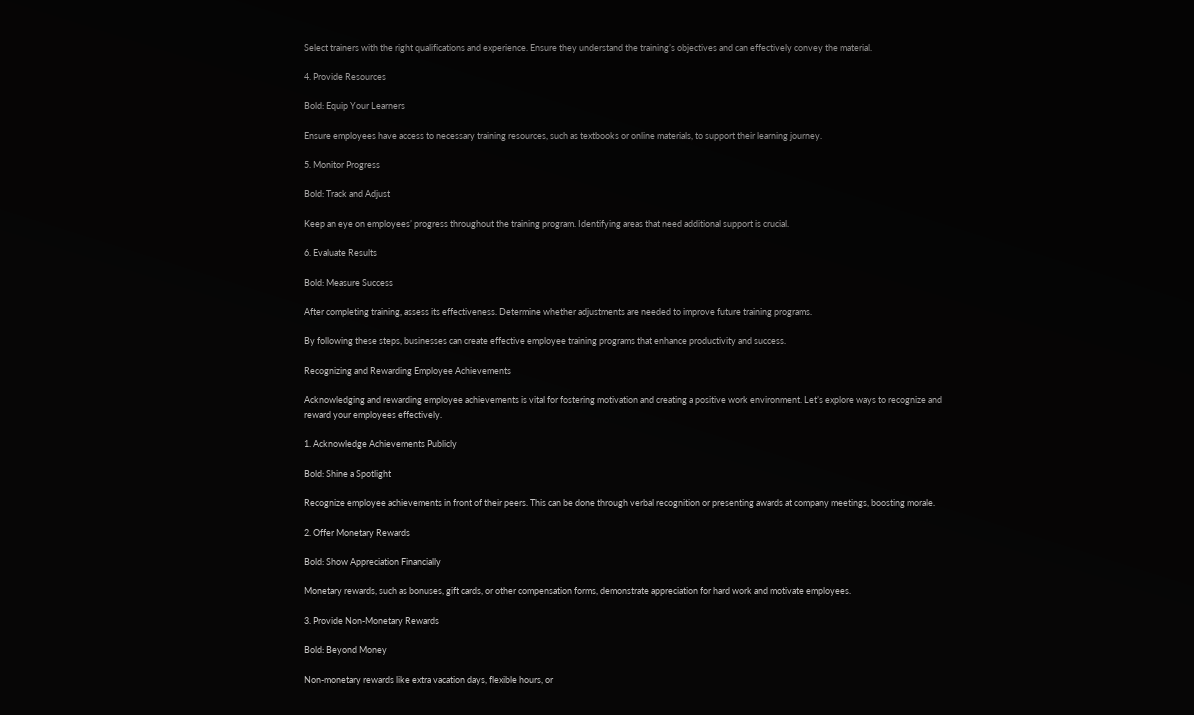Select trainers with the right qualifications and experience. Ensure they understand the training’s objectives and can effectively convey the material.

4. Provide Resources

Bold: Equip Your Learners

Ensure employees have access to necessary training resources, such as textbooks or online materials, to support their learning journey.

5. Monitor Progress

Bold: Track and Adjust

Keep an eye on employees’ progress throughout the training program. Identifying areas that need additional support is crucial.

6. Evaluate Results

Bold: Measure Success

After completing training, assess its effectiveness. Determine whether adjustments are needed to improve future training programs.

By following these steps, businesses can create effective employee training programs that enhance productivity and success.

Recognizing and Rewarding Employee Achievements

Acknowledging and rewarding employee achievements is vital for fostering motivation and creating a positive work environment. Let’s explore ways to recognize and reward your employees effectively.

1. Acknowledge Achievements Publicly

Bold: Shine a Spotlight

Recognize employee achievements in front of their peers. This can be done through verbal recognition or presenting awards at company meetings, boosting morale.

2. Offer Monetary Rewards

Bold: Show Appreciation Financially

Monetary rewards, such as bonuses, gift cards, or other compensation forms, demonstrate appreciation for hard work and motivate employees.

3. Provide Non-Monetary Rewards

Bold: Beyond Money

Non-monetary rewards like extra vacation days, flexible hours, or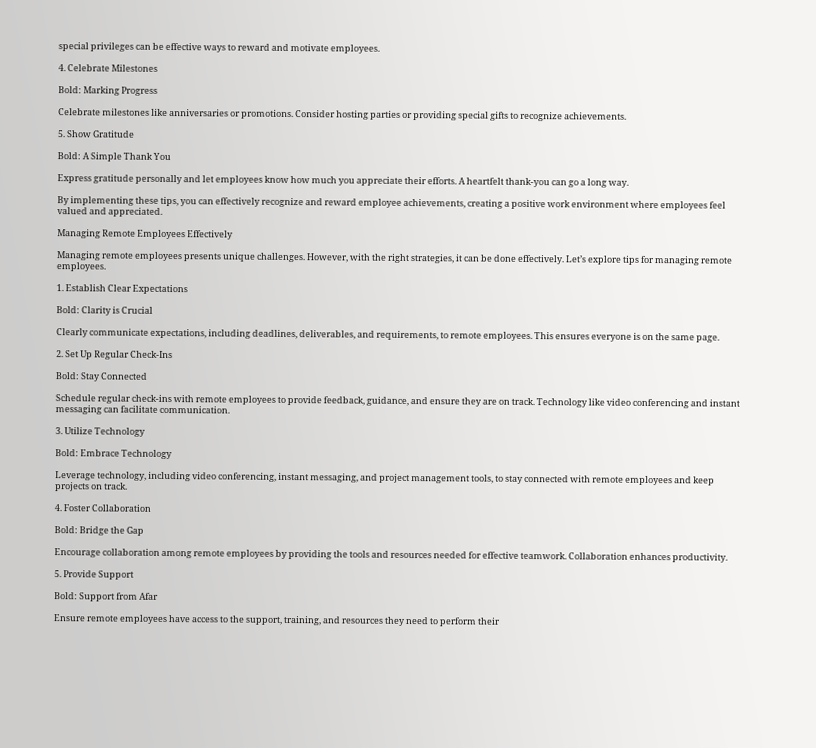special privileges can be effective ways to reward and motivate employees.

4. Celebrate Milestones

Bold: Marking Progress

Celebrate milestones like anniversaries or promotions. Consider hosting parties or providing special gifts to recognize achievements.

5. Show Gratitude

Bold: A Simple Thank You

Express gratitude personally and let employees know how much you appreciate their efforts. A heartfelt thank-you can go a long way.

By implementing these tips, you can effectively recognize and reward employee achievements, creating a positive work environment where employees feel valued and appreciated.

Managing Remote Employees Effectively

Managing remote employees presents unique challenges. However, with the right strategies, it can be done effectively. Let’s explore tips for managing remote employees.

1. Establish Clear Expectations

Bold: Clarity is Crucial

Clearly communicate expectations, including deadlines, deliverables, and requirements, to remote employees. This ensures everyone is on the same page.

2. Set Up Regular Check-Ins

Bold: Stay Connected

Schedule regular check-ins with remote employees to provide feedback, guidance, and ensure they are on track. Technology like video conferencing and instant messaging can facilitate communication.

3. Utilize Technology

Bold: Embrace Technology

Leverage technology, including video conferencing, instant messaging, and project management tools, to stay connected with remote employees and keep projects on track.

4. Foster Collaboration

Bold: Bridge the Gap

Encourage collaboration among remote employees by providing the tools and resources needed for effective teamwork. Collaboration enhances productivity.

5. Provide Support

Bold: Support from Afar

Ensure remote employees have access to the support, training, and resources they need to perform their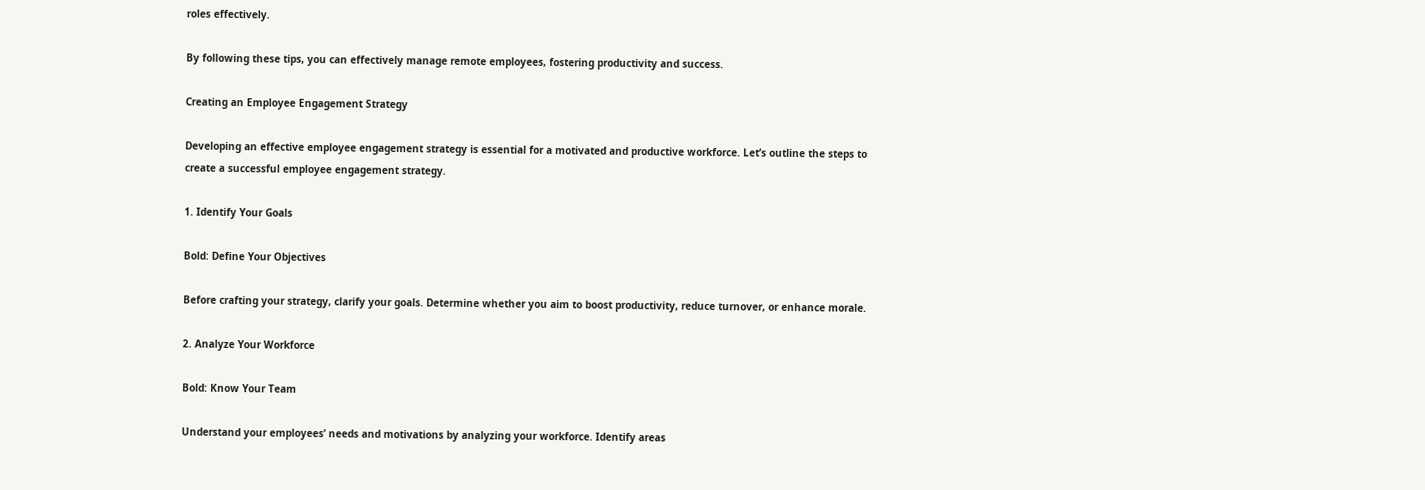roles effectively.

By following these tips, you can effectively manage remote employees, fostering productivity and success.

Creating an Employee Engagement Strategy

Developing an effective employee engagement strategy is essential for a motivated and productive workforce. Let’s outline the steps to create a successful employee engagement strategy.

1. Identify Your Goals

Bold: Define Your Objectives

Before crafting your strategy, clarify your goals. Determine whether you aim to boost productivity, reduce turnover, or enhance morale.

2. Analyze Your Workforce

Bold: Know Your Team

Understand your employees’ needs and motivations by analyzing your workforce. Identify areas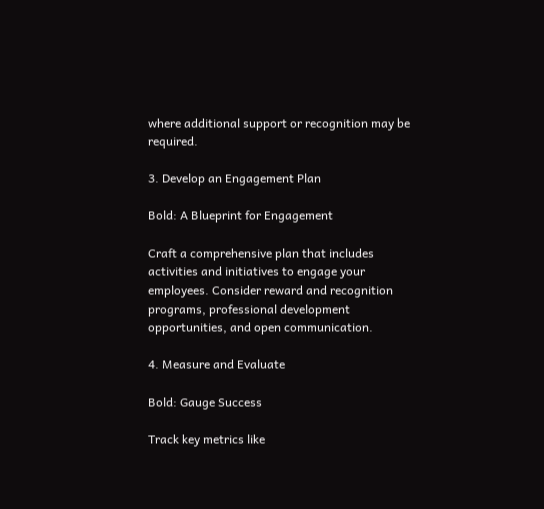where additional support or recognition may be required.

3. Develop an Engagement Plan

Bold: A Blueprint for Engagement

Craft a comprehensive plan that includes activities and initiatives to engage your employees. Consider reward and recognition programs, professional development opportunities, and open communication.

4. Measure and Evaluate

Bold: Gauge Success

Track key metrics like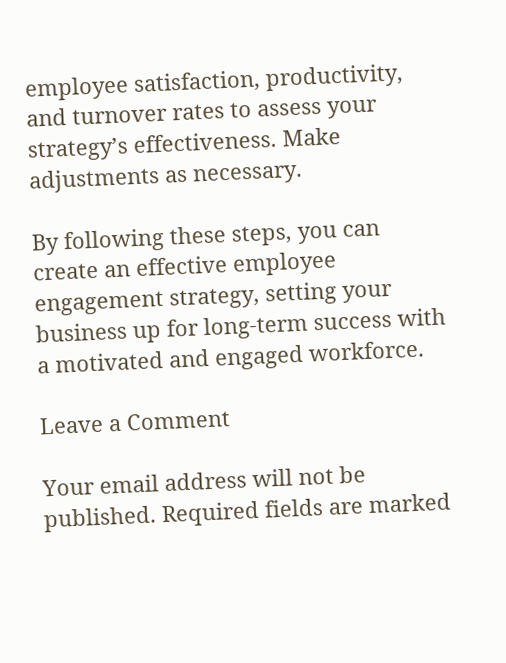employee satisfaction, productivity, and turnover rates to assess your strategy’s effectiveness. Make adjustments as necessary.

By following these steps, you can create an effective employee engagement strategy, setting your business up for long-term success with a motivated and engaged workforce.

Leave a Comment

Your email address will not be published. Required fields are marked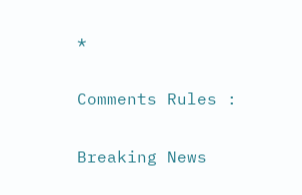*

Comments Rules :

Breaking News